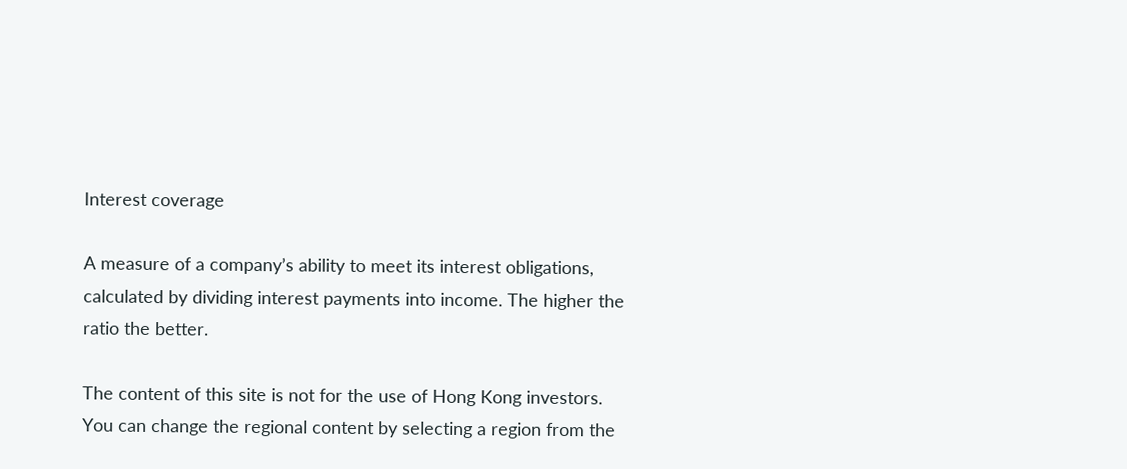Interest coverage

A measure of a company’s ability to meet its interest obligations, calculated by dividing interest payments into income. The higher the ratio the better.

The content of this site is not for the use of Hong Kong investors. You can change the regional content by selecting a region from the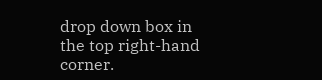drop down box in the top right-hand corner.